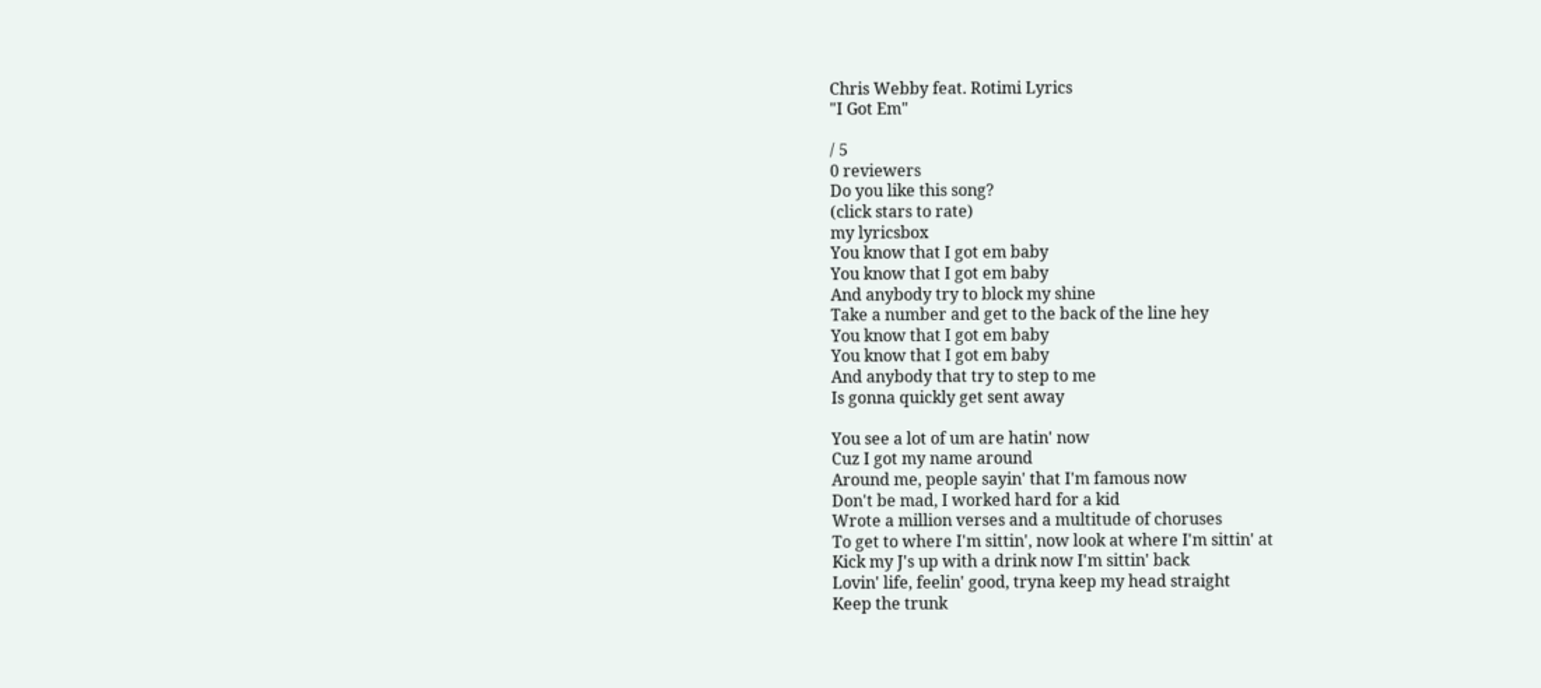Chris Webby feat. Rotimi Lyrics
"I Got Em"

/ 5
0 reviewers
Do you like this song?
(click stars to rate)
my lyricsbox
You know that I got em baby
You know that I got em baby
And anybody try to block my shine
Take a number and get to the back of the line hey
You know that I got em baby
You know that I got em baby
And anybody that try to step to me
Is gonna quickly get sent away

You see a lot of um are hatin' now
Cuz I got my name around
Around me, people sayin' that I'm famous now
Don't be mad, I worked hard for a kid
Wrote a million verses and a multitude of choruses
To get to where I'm sittin', now look at where I'm sittin' at
Kick my J's up with a drink now I'm sittin' back
Lovin' life, feelin' good, tryna keep my head straight
Keep the trunk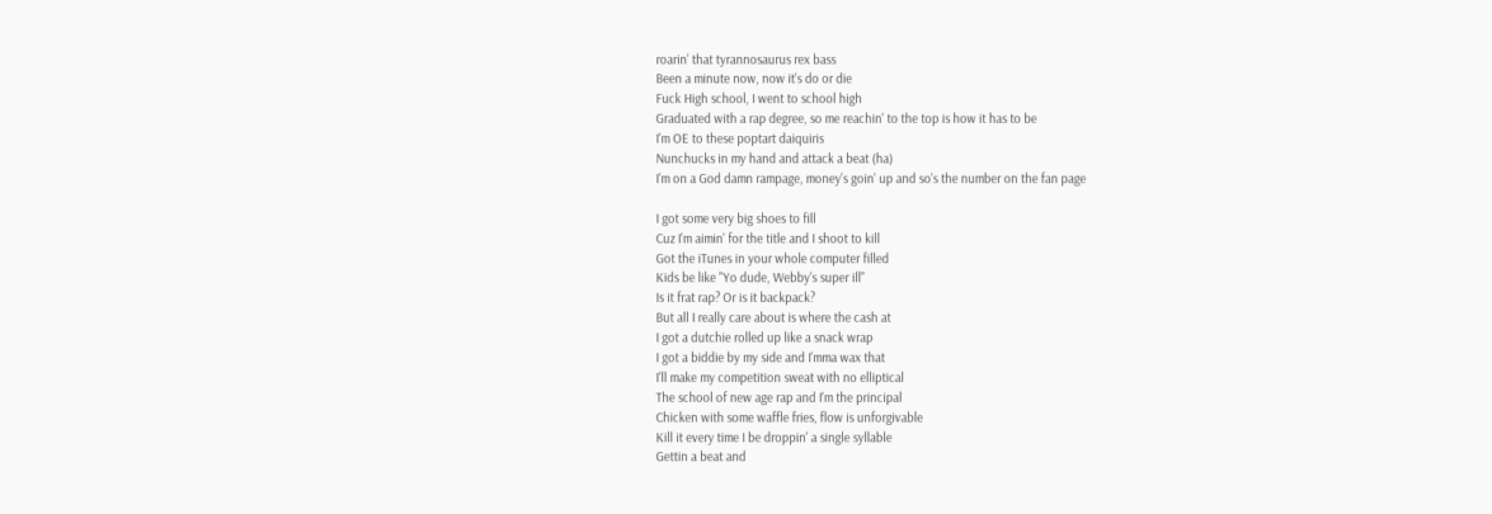roarin' that tyrannosaurus rex bass
Been a minute now, now it's do or die
Fuck High school, I went to school high
Graduated with a rap degree, so me reachin' to the top is how it has to be
I'm OE to these poptart daiquiris
Nunchucks in my hand and attack a beat (ha)
I'm on a God damn rampage, money's goin' up and so's the number on the fan page

I got some very big shoes to fill
Cuz I'm aimin' for the title and I shoot to kill
Got the iTunes in your whole computer filled
Kids be like "Yo dude, Webby's super ill"
Is it frat rap? Or is it backpack?
But all I really care about is where the cash at
I got a dutchie rolled up like a snack wrap
I got a biddie by my side and I'mma wax that
I'll make my competition sweat with no elliptical
The school of new age rap and I'm the principal
Chicken with some waffle fries, flow is unforgivable
Kill it every time I be droppin' a single syllable
Gettin a beat and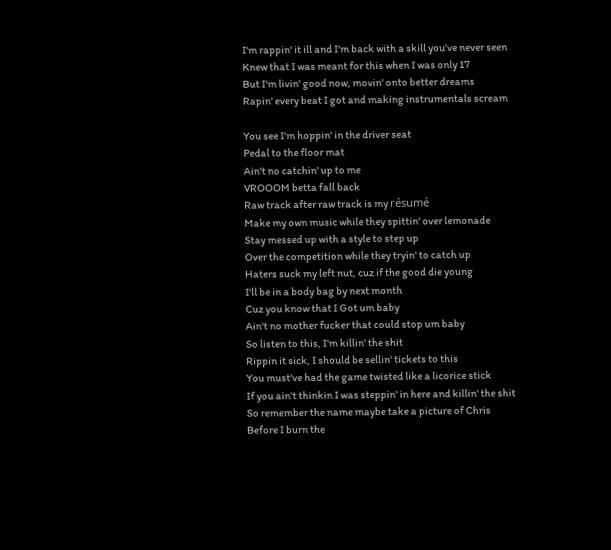I'm rappin' it ill and I'm back with a skill you've never seen
Knew that I was meant for this when I was only 17
But I'm livin' good now, movin' onto better dreams
Rapin' every beat I got and making instrumentals scream

You see I'm hoppin' in the driver seat
Pedal to the floor mat
Ain't no catchin' up to me
VROOOM betta fall back
Raw track after raw track is my résumé
Make my own music while they spittin' over lemonade
Stay messed up with a style to step up
Over the competition while they tryin' to catch up
Haters suck my left nut, cuz if the good die young
I'll be in a body bag by next month
Cuz you know that I Got um baby
Ain't no mother fucker that could stop um baby
So listen to this, I'm killin' the shit
Rippin it sick, I should be sellin' tickets to this
You must've had the game twisted like a licorice stick
If you ain't thinkin I was steppin' in here and killin' the shit
So remember the name maybe take a picture of Chris
Before I burn the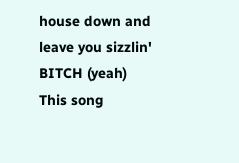house down and leave you sizzlin' BITCH (yeah)
This song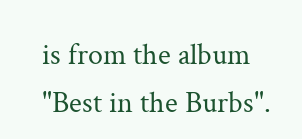is from the album "Best in the Burbs".